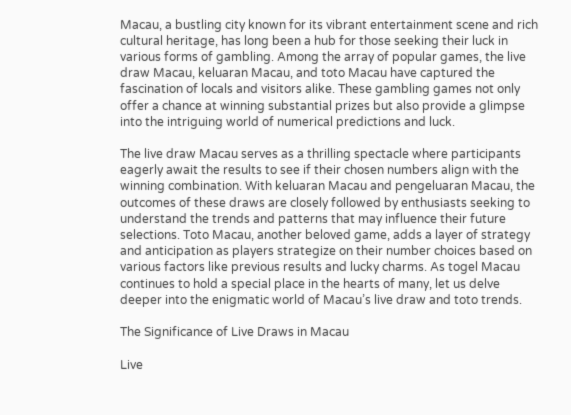Macau, a bustling city known for its vibrant entertainment scene and rich cultural heritage, has long been a hub for those seeking their luck in various forms of gambling. Among the array of popular games, the live draw Macau, keluaran Macau, and toto Macau have captured the fascination of locals and visitors alike. These gambling games not only offer a chance at winning substantial prizes but also provide a glimpse into the intriguing world of numerical predictions and luck.

The live draw Macau serves as a thrilling spectacle where participants eagerly await the results to see if their chosen numbers align with the winning combination. With keluaran Macau and pengeluaran Macau, the outcomes of these draws are closely followed by enthusiasts seeking to understand the trends and patterns that may influence their future selections. Toto Macau, another beloved game, adds a layer of strategy and anticipation as players strategize on their number choices based on various factors like previous results and lucky charms. As togel Macau continues to hold a special place in the hearts of many, let us delve deeper into the enigmatic world of Macau’s live draw and toto trends.

The Significance of Live Draws in Macau

Live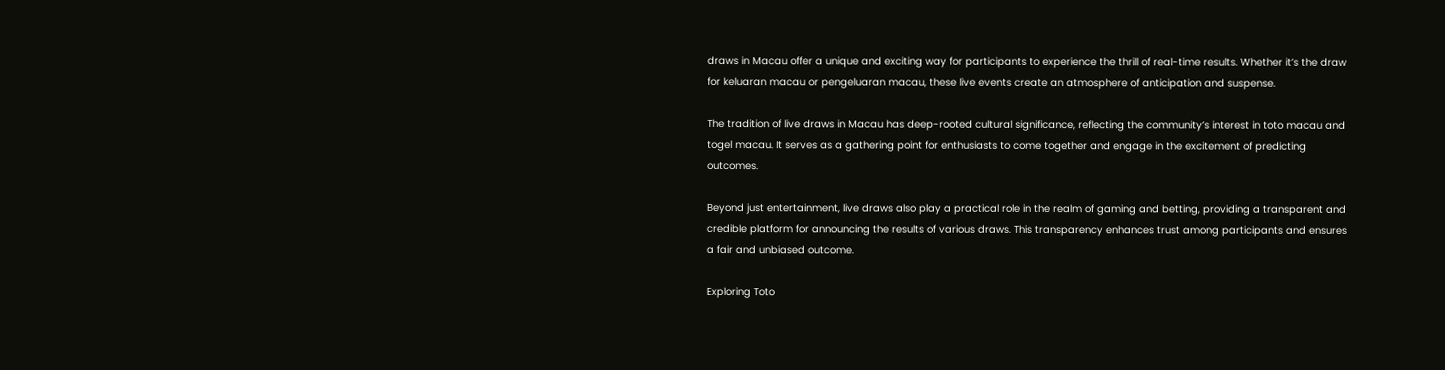draws in Macau offer a unique and exciting way for participants to experience the thrill of real-time results. Whether it’s the draw for keluaran macau or pengeluaran macau, these live events create an atmosphere of anticipation and suspense.

The tradition of live draws in Macau has deep-rooted cultural significance, reflecting the community’s interest in toto macau and togel macau. It serves as a gathering point for enthusiasts to come together and engage in the excitement of predicting outcomes.

Beyond just entertainment, live draws also play a practical role in the realm of gaming and betting, providing a transparent and credible platform for announcing the results of various draws. This transparency enhances trust among participants and ensures a fair and unbiased outcome.

Exploring Toto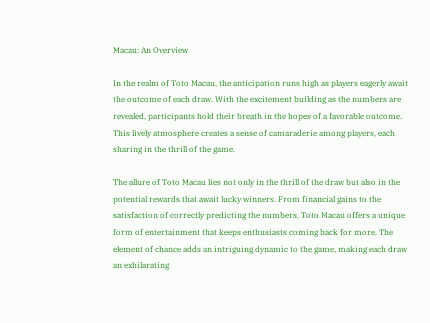Macau: An Overview

In the realm of Toto Macau, the anticipation runs high as players eagerly await the outcome of each draw. With the excitement building as the numbers are revealed, participants hold their breath in the hopes of a favorable outcome. This lively atmosphere creates a sense of camaraderie among players, each sharing in the thrill of the game.

The allure of Toto Macau lies not only in the thrill of the draw but also in the potential rewards that await lucky winners. From financial gains to the satisfaction of correctly predicting the numbers, Toto Macau offers a unique form of entertainment that keeps enthusiasts coming back for more. The element of chance adds an intriguing dynamic to the game, making each draw an exhilarating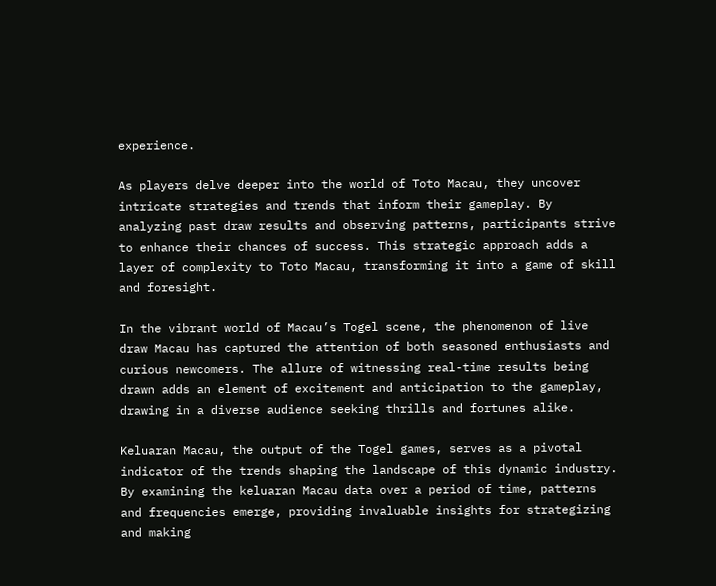experience.

As players delve deeper into the world of Toto Macau, they uncover intricate strategies and trends that inform their gameplay. By analyzing past draw results and observing patterns, participants strive to enhance their chances of success. This strategic approach adds a layer of complexity to Toto Macau, transforming it into a game of skill and foresight.

In the vibrant world of Macau’s Togel scene, the phenomenon of live draw Macau has captured the attention of both seasoned enthusiasts and curious newcomers. The allure of witnessing real-time results being drawn adds an element of excitement and anticipation to the gameplay, drawing in a diverse audience seeking thrills and fortunes alike.

Keluaran Macau, the output of the Togel games, serves as a pivotal indicator of the trends shaping the landscape of this dynamic industry. By examining the keluaran Macau data over a period of time, patterns and frequencies emerge, providing invaluable insights for strategizing and making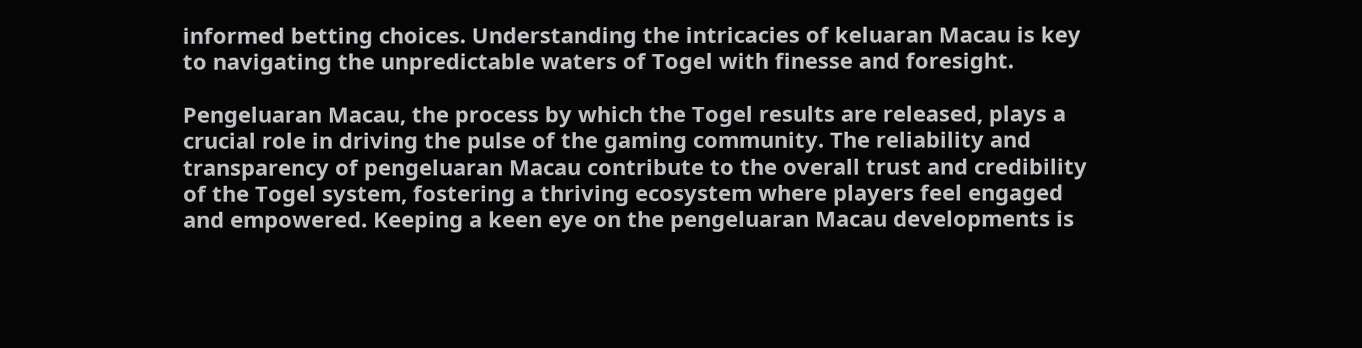informed betting choices. Understanding the intricacies of keluaran Macau is key to navigating the unpredictable waters of Togel with finesse and foresight.

Pengeluaran Macau, the process by which the Togel results are released, plays a crucial role in driving the pulse of the gaming community. The reliability and transparency of pengeluaran Macau contribute to the overall trust and credibility of the Togel system, fostering a thriving ecosystem where players feel engaged and empowered. Keeping a keen eye on the pengeluaran Macau developments is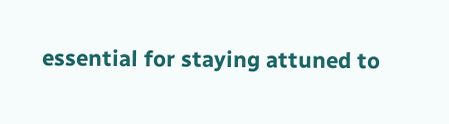essential for staying attuned to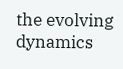the evolving dynamics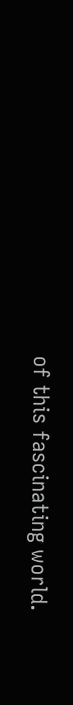of this fascinating world.